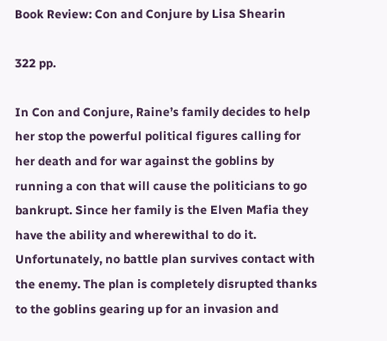Book Review: Con and Conjure by Lisa Shearin

322 pp.

In Con and Conjure, Raine’s family decides to help her stop the powerful political figures calling for her death and for war against the goblins by running a con that will cause the politicians to go bankrupt. Since her family is the Elven Mafia they have the ability and wherewithal to do it. Unfortunately, no battle plan survives contact with the enemy. The plan is completely disrupted thanks to the goblins gearing up for an invasion and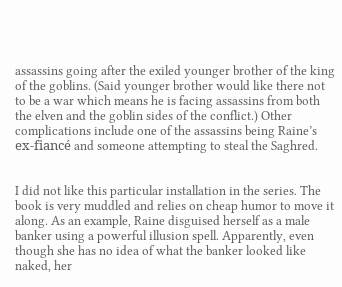assassins going after the exiled younger brother of the king of the goblins. (Said younger brother would like there not to be a war which means he is facing assassins from both the elven and the goblin sides of the conflict.) Other complications include one of the assassins being Raine’s ex-fiancé and someone attempting to steal the Saghred.


I did not like this particular installation in the series. The book is very muddled and relies on cheap humor to move it along. As an example, Raine disguised herself as a male banker using a powerful illusion spell. Apparently, even though she has no idea of what the banker looked like naked, her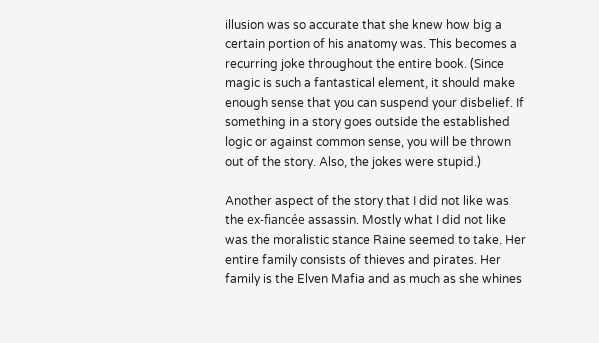illusion was so accurate that she knew how big a certain portion of his anatomy was. This becomes a recurring joke throughout the entire book. (Since magic is such a fantastical element, it should make enough sense that you can suspend your disbelief. If something in a story goes outside the established logic or against common sense, you will be thrown out of the story. Also, the jokes were stupid.)

Another aspect of the story that I did not like was the ex-fiancée assassin. Mostly what I did not like was the moralistic stance Raine seemed to take. Her entire family consists of thieves and pirates. Her family is the Elven Mafia and as much as she whines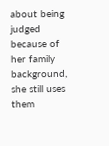about being judged because of her family background, she still uses them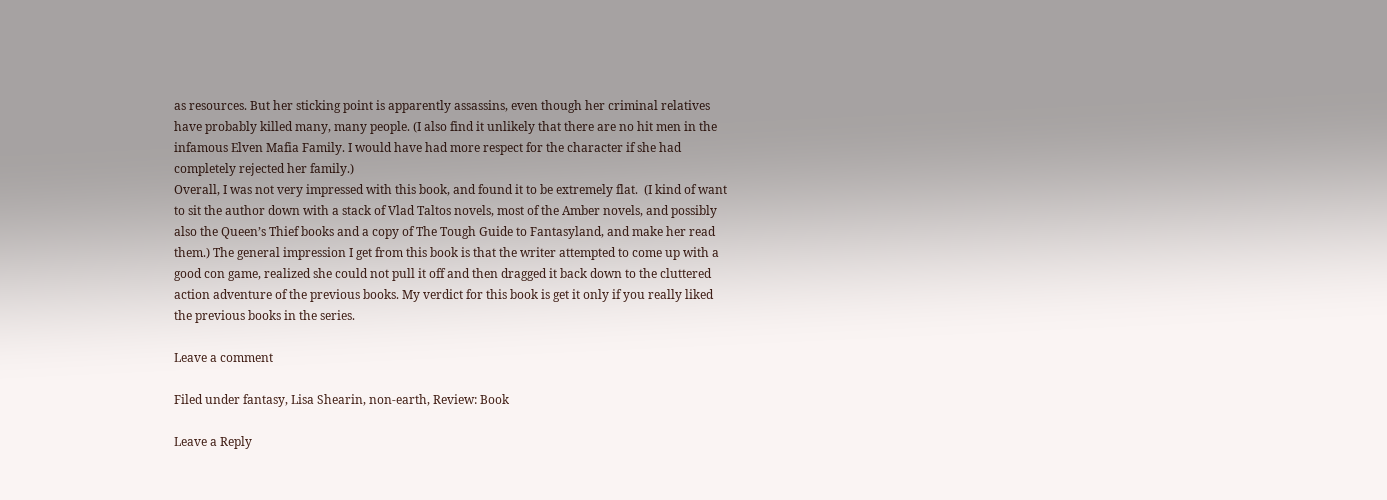as resources. But her sticking point is apparently assassins, even though her criminal relatives have probably killed many, many people. (I also find it unlikely that there are no hit men in the infamous Elven Mafia Family. I would have had more respect for the character if she had completely rejected her family.)
Overall, I was not very impressed with this book, and found it to be extremely flat.  (I kind of want to sit the author down with a stack of Vlad Taltos novels, most of the Amber novels, and possibly also the Queen’s Thief books and a copy of The Tough Guide to Fantasyland, and make her read them.) The general impression I get from this book is that the writer attempted to come up with a good con game, realized she could not pull it off and then dragged it back down to the cluttered action adventure of the previous books. My verdict for this book is get it only if you really liked the previous books in the series.

Leave a comment

Filed under fantasy, Lisa Shearin, non-earth, Review: Book

Leave a Reply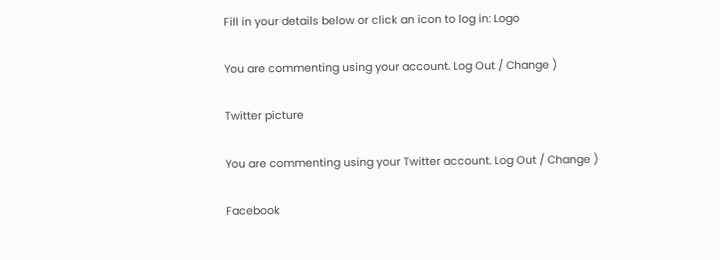Fill in your details below or click an icon to log in: Logo

You are commenting using your account. Log Out / Change )

Twitter picture

You are commenting using your Twitter account. Log Out / Change )

Facebook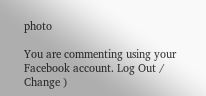photo

You are commenting using your Facebook account. Log Out / Change )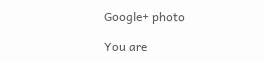Google+ photo

You are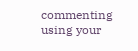commenting using your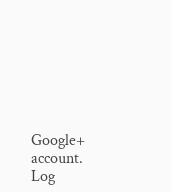Google+ account. Log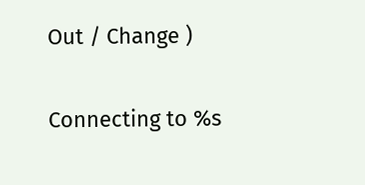Out / Change )

Connecting to %s